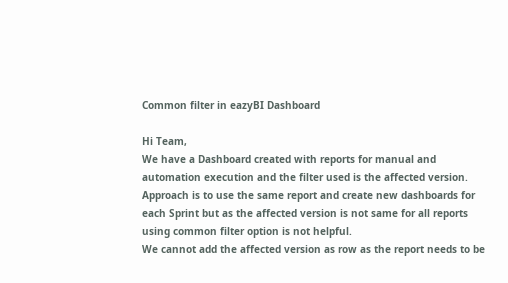Common filter in eazyBI Dashboard

Hi Team,
We have a Dashboard created with reports for manual and automation execution and the filter used is the affected version. Approach is to use the same report and create new dashboards for each Sprint but as the affected version is not same for all reports using common filter option is not helpful.
We cannot add the affected version as row as the report needs to be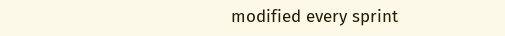modified every sprint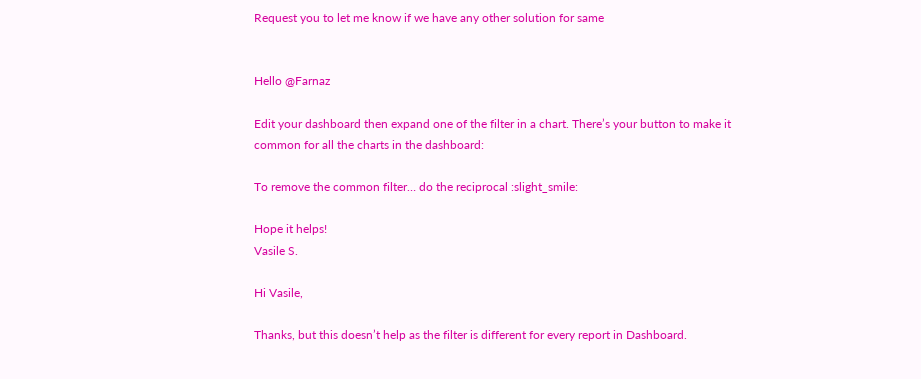Request you to let me know if we have any other solution for same


Hello @Farnaz

Edit your dashboard then expand one of the filter in a chart. There’s your button to make it common for all the charts in the dashboard:

To remove the common filter… do the reciprocal :slight_smile:

Hope it helps!
Vasile S.

Hi Vasile,

Thanks, but this doesn’t help as the filter is different for every report in Dashboard.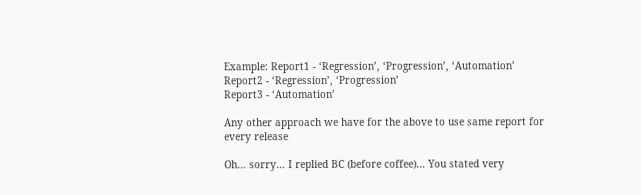Example: Report1 - ‘Regression’, ‘Progression’, ‘Automation’
Report2 - ‘Regression’, ‘Progression’
Report3 - ‘Automation’

Any other approach we have for the above to use same report for every release

Oh… sorry… I replied BC (before coffee)… You stated very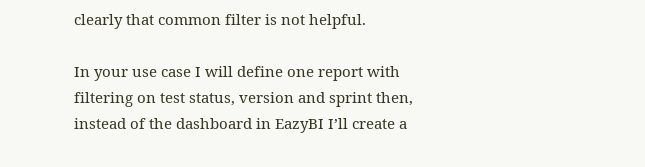clearly that common filter is not helpful.

In your use case I will define one report with filtering on test status, version and sprint then, instead of the dashboard in EazyBI I’ll create a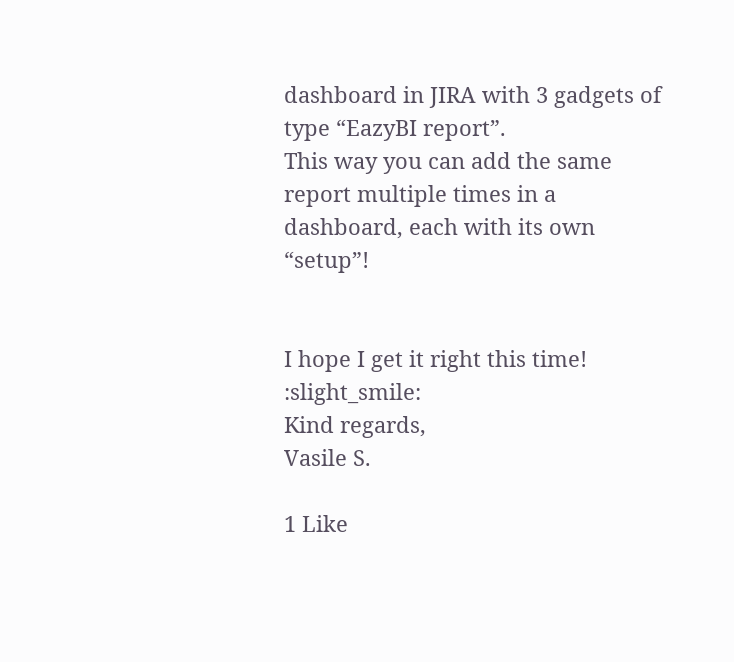dashboard in JIRA with 3 gadgets of type “EazyBI report”.
This way you can add the same report multiple times in a dashboard, each with its own “setup”!


I hope I get it right this time! :slight_smile:
Kind regards,
Vasile S.

1 Like